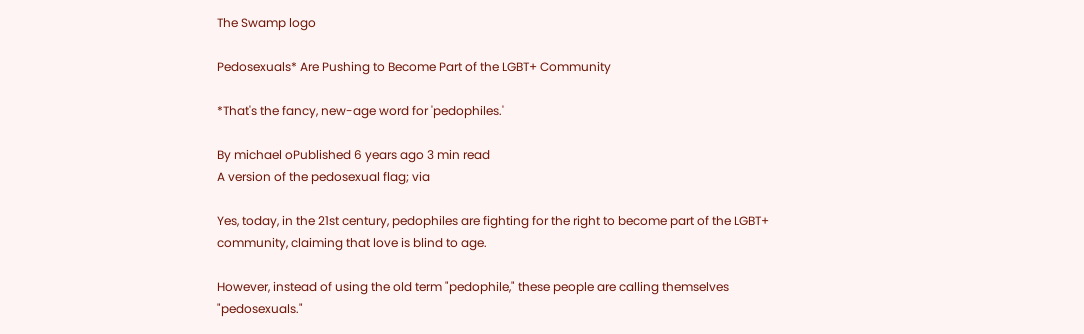The Swamp logo

Pedosexuals* Are Pushing to Become Part of the LGBT+ Community

*That's the fancy, new-age word for 'pedophiles.'

By michael oPublished 6 years ago 3 min read
A version of the pedosexual flag; via

Yes, today, in the 21st century, pedophiles are fighting for the right to become part of the LGBT+ community, claiming that love is blind to age.

However, instead of using the old term "pedophile," these people are calling themselves "pedosexuals."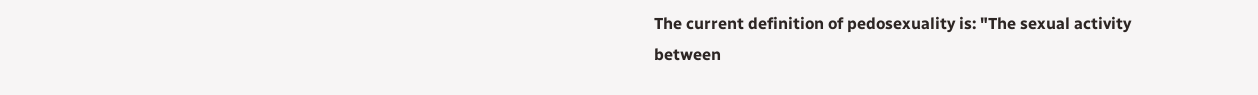The current definition of pedosexuality is: "The sexual activity between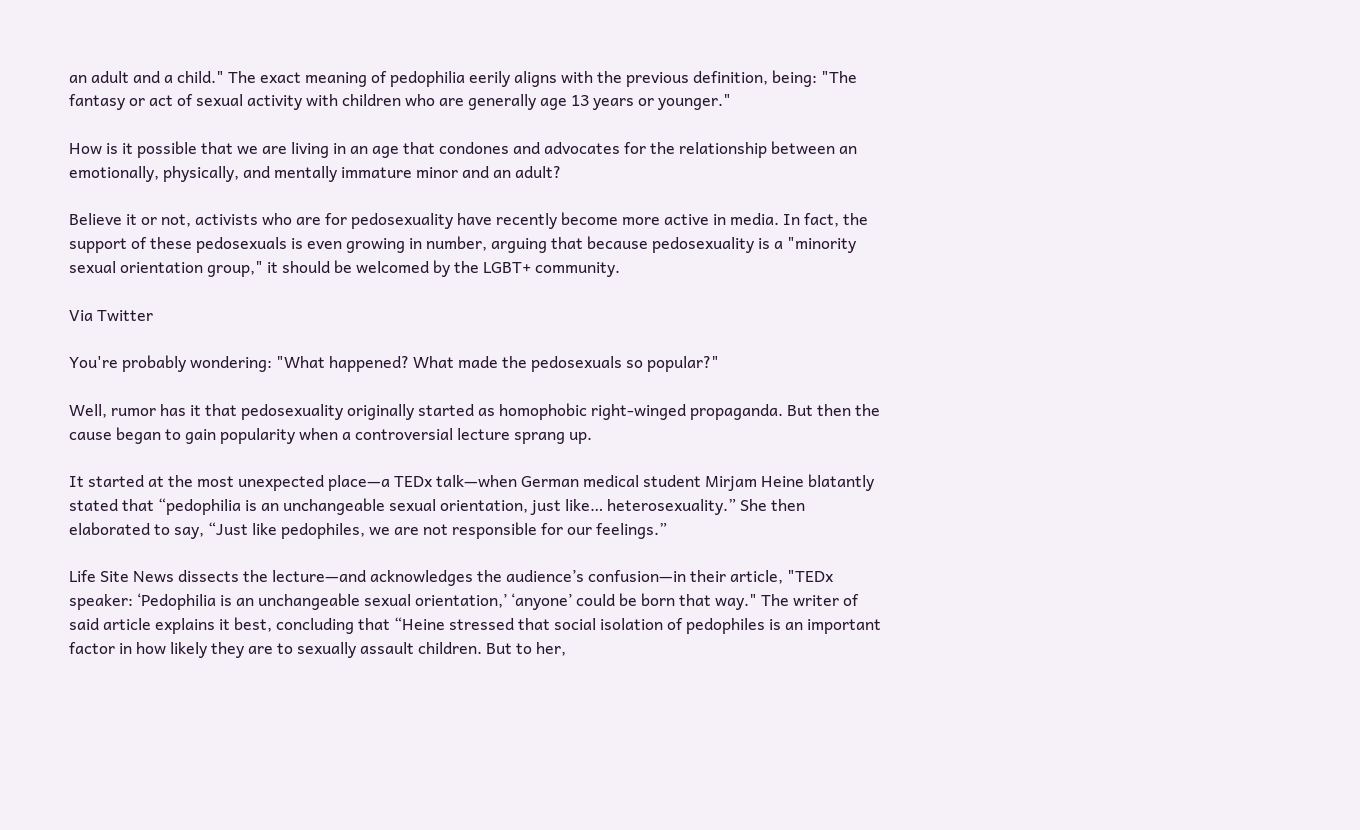an adult and a child." The exact meaning of pedophilia eerily aligns with the previous definition, being: "The fantasy or act of sexual activity with children who are generally age 13 years or younger."

How is it possible that we are living in an age that condones and advocates for the relationship between an emotionally, physically, and mentally immature minor and an adult?

Believe it or not, activists who are for pedosexuality have recently become more active in media. In fact, the support of these pedosexuals is even growing in number, arguing that because pedosexuality is a "minority sexual orientation group," it should be welcomed by the LGBT+ community.

Via Twitter

You're probably wondering: "What happened? What made the pedosexuals so popular?"

Well, rumor has it that pedosexuality originally started as homophobic right-winged propaganda. But then the cause began to gain popularity when a controversial lecture sprang up.

It started at the most unexpected place—a TEDx talk—when German medical student Mirjam Heine blatantly stated that “pedophilia is an unchangeable sexual orientation, just like… heterosexuality.” She then elaborated to say, “Just like pedophiles, we are not responsible for our feelings.”

Life Site News dissects the lecture—and acknowledges the audience’s confusion—in their article, "TEDx speaker: ‘Pedophilia is an unchangeable sexual orientation,’ ‘anyone’ could be born that way." The writer of said article explains it best, concluding that “Heine stressed that social isolation of pedophiles is an important factor in how likely they are to sexually assault children. But to her,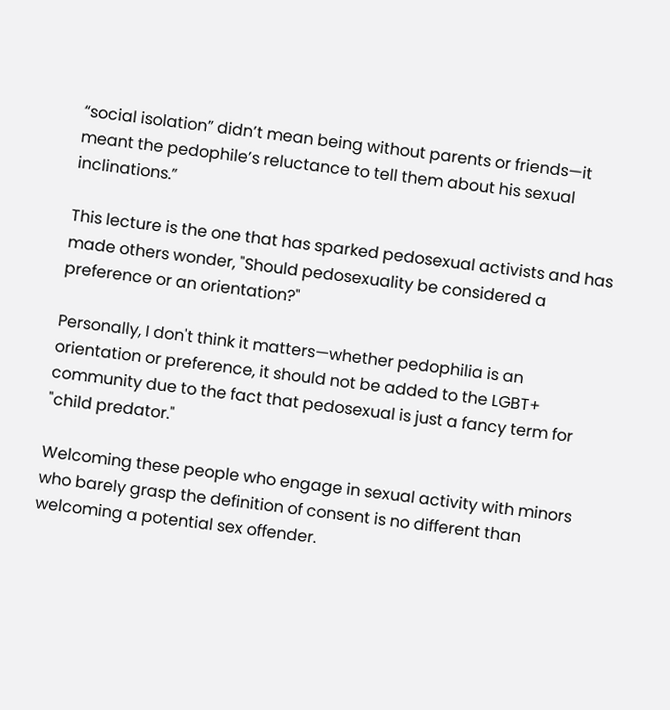“social isolation” didn’t mean being without parents or friends—it meant the pedophile’s reluctance to tell them about his sexual inclinations.”

This lecture is the one that has sparked pedosexual activists and has made others wonder, "Should pedosexuality be considered a preference or an orientation?"

Personally, I don't think it matters—whether pedophilia is an orientation or preference, it should not be added to the LGBT+ community due to the fact that pedosexual is just a fancy term for "child predator."

Welcoming these people who engage in sexual activity with minors who barely grasp the definition of consent is no different than welcoming a potential sex offender.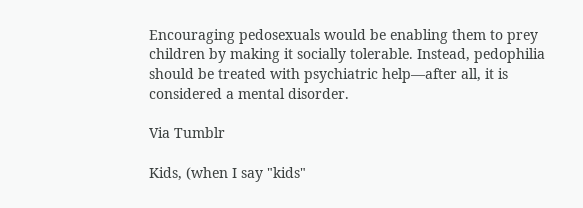Encouraging pedosexuals would be enabling them to prey children by making it socially tolerable. Instead, pedophilia should be treated with psychiatric help—after all, it is considered a mental disorder.

Via Tumblr

Kids, (when I say "kids"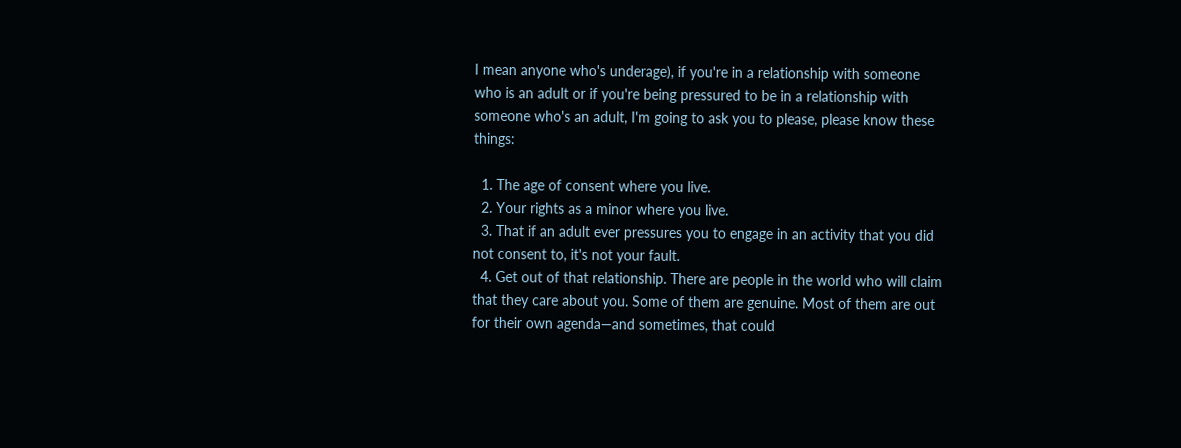I mean anyone who's underage), if you're in a relationship with someone who is an adult or if you're being pressured to be in a relationship with someone who's an adult, I'm going to ask you to please, please know these things:

  1. The age of consent where you live.
  2. Your rights as a minor where you live.
  3. That if an adult ever pressures you to engage in an activity that you did not consent to, it's not your fault.
  4. Get out of that relationship. There are people in the world who will claim that they care about you. Some of them are genuine. Most of them are out for their own agenda—and sometimes, that could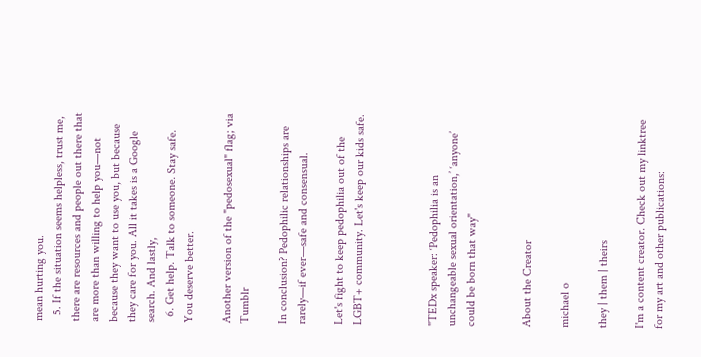mean hurting you.
  5. If the situation seems helpless, trust me, there are resources and people out there that are more than willing to help you—not because they want to use you, but because they care for you. All it takes is a Google search. And lastly,
  6. Get help. Talk to someone. Stay safe. You deserve better.

Another version of the "pedosexual" flag; via Tumblr

In conclusion? Pedophilic relationships are rarely—if ever—safe and consensual.

Let's fight to keep pedophilia out of the LGBT+ community. Let's keep our kids safe.



"TEDx speaker: ‘Pedophilia is an unchangeable sexual orientation,’ ‘anyone’ could be born that way"


About the Creator

michael o

they | them | theirs

I'm a content creator. Check out my linktree for my art and other publications: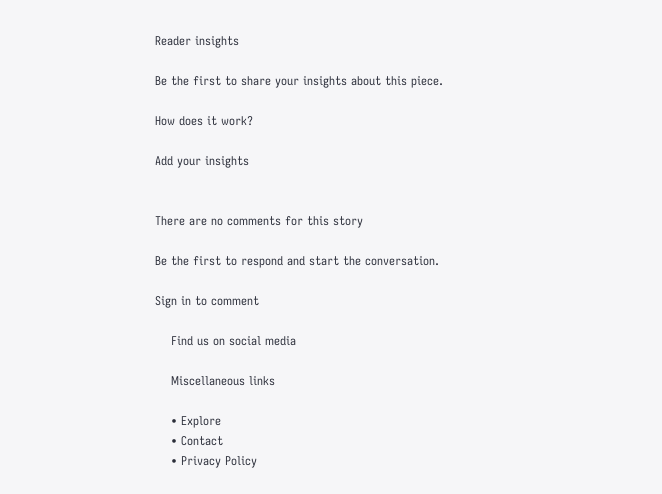Reader insights

Be the first to share your insights about this piece.

How does it work?

Add your insights


There are no comments for this story

Be the first to respond and start the conversation.

Sign in to comment

    Find us on social media

    Miscellaneous links

    • Explore
    • Contact
    • Privacy Policy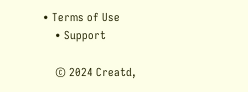• Terms of Use
    • Support

    © 2024 Creatd,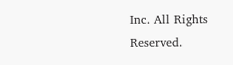Inc. All Rights Reserved.